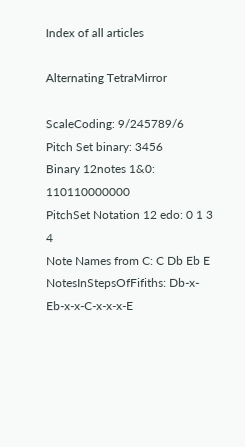Index of all articles

Alternating TetraMirror

ScaleCoding: 9/245789/6
Pitch Set binary: 3456
Binary 12notes 1&0: 110110000000
PitchSet Notation 12 edo: 0 1 3 4
Note Names from C: C Db Eb E
NotesInStepsOfFifiths: Db-x-Eb-x-x-C-x-x-x-E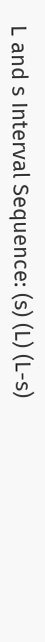L and s Interval Sequence: (s) (L) (L-s)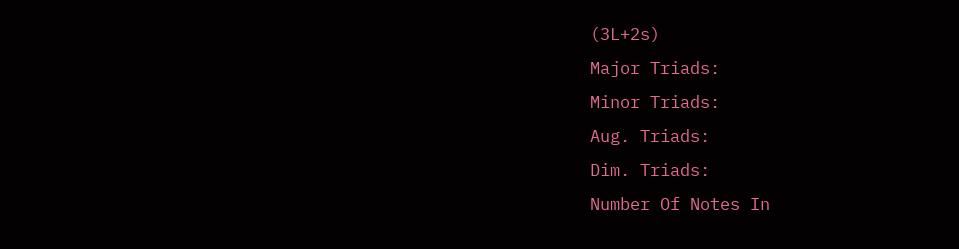(3L+2s)
Major Triads:
Minor Triads:
Aug. Triads:
Dim. Triads:
Number Of Notes In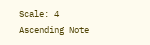Scale: 4
Ascending Note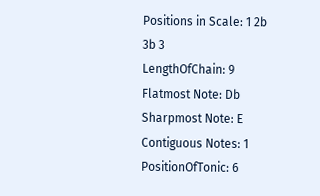Positions in Scale: 1 2b 3b 3
LengthOfChain: 9
Flatmost Note: Db
Sharpmost Note: E
Contiguous Notes: 1
PositionOfTonic: 6